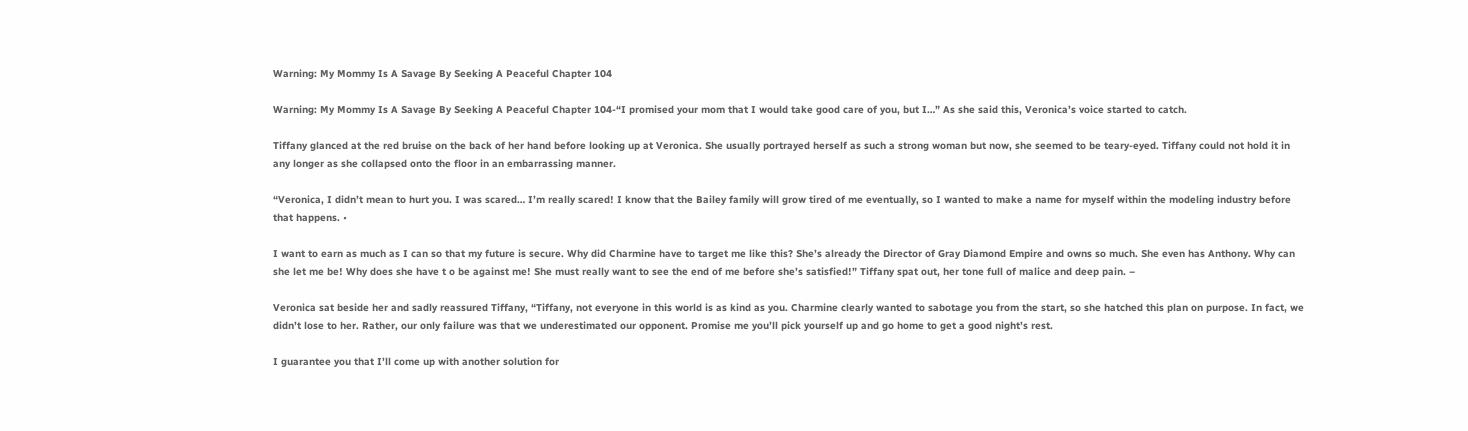Warning: My Mommy Is A Savage By Seeking A Peaceful Chapter 104

Warning: My Mommy Is A Savage By Seeking A Peaceful Chapter 104-“I promised your mom that I would take good care of you, but I…” As she said this, Veronica’s voice started to catch.

Tiffany glanced at the red bruise on the back of her hand before looking up at Veronica. She usually portrayed herself as such a strong woman but now, she seemed to be teary-eyed. Tiffany could not hold it in any longer as she collapsed onto the floor in an embarrassing manner.

“Veronica, I didn’t mean to hurt you. I was scared… I’m really scared! I know that the Bailey family will grow tired of me eventually, so I wanted to make a name for myself within the modeling industry before that happens. •

I want to earn as much as I can so that my future is secure. Why did Charmine have to target me like this? She’s already the Director of Gray Diamond Empire and owns so much. She even has Anthony. Why can she let me be! Why does she have t o be against me! She must really want to see the end of me before she’s satisfied!” Tiffany spat out, her tone full of malice and deep pain. –

Veronica sat beside her and sadly reassured Tiffany, “Tiffany, not everyone in this world is as kind as you. Charmine clearly wanted to sabotage you from the start, so she hatched this plan on purpose. In fact, we didn’t lose to her. Rather, our only failure was that we underestimated our opponent. Promise me you’ll pick yourself up and go home to get a good night’s rest.

I guarantee you that I’ll come up with another solution for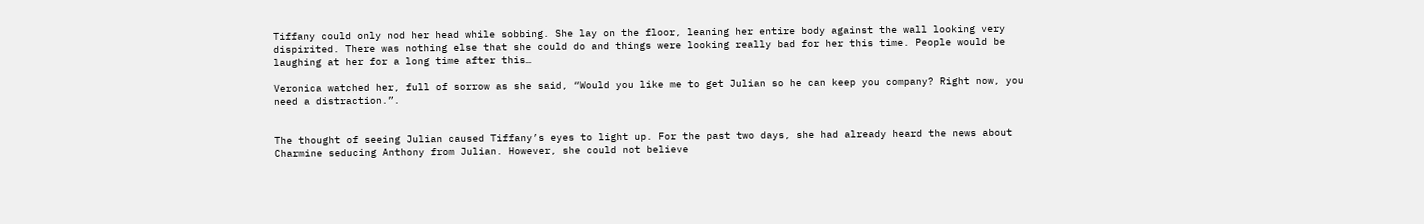Tiffany could only nod her head while sobbing. She lay on the floor, leaning her entire body against the wall looking very dispirited. There was nothing else that she could do and things were looking really bad for her this time. People would be laughing at her for a long time after this…

Veronica watched her, full of sorrow as she said, “Would you like me to get Julian so he can keep you company? Right now, you need a distraction.”.


The thought of seeing Julian caused Tiffany’s eyes to light up. For the past two days, she had already heard the news about Charmine seducing Anthony from Julian. However, she could not believe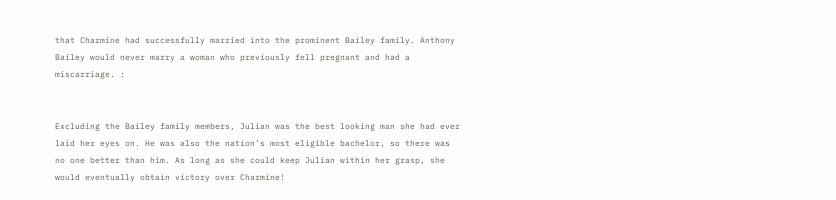that Charmine had successfully married into the prominent Bailey family. Anthony Bailey would never marry a woman who previously fell pregnant and had a miscarriage. :


Excluding the Bailey family members, Julian was the best looking man she had ever laid her eyes on. He was also the nation’s most eligible bachelor, so there was no one better than him. As long as she could keep Julian within her grasp, she would eventually obtain victory over Charmine!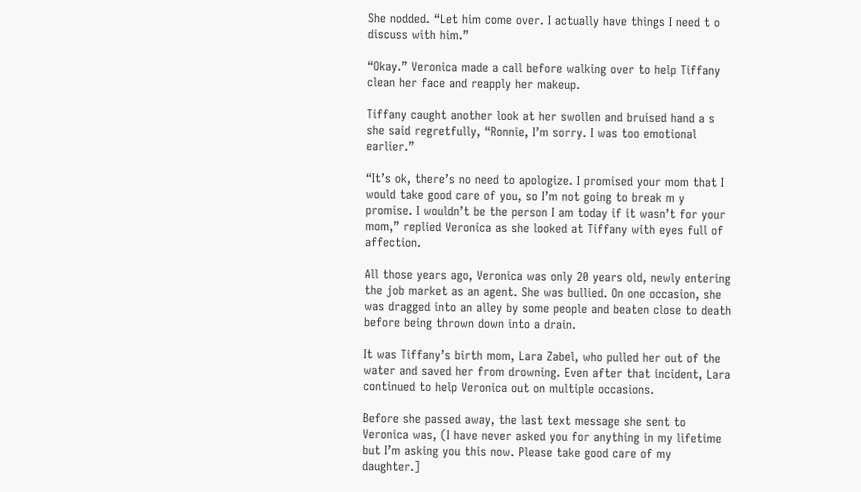She nodded. “Let him come over. I actually have things I need t o discuss with him.”

“Okay.” Veronica made a call before walking over to help Tiffany clean her face and reapply her makeup.

Tiffany caught another look at her swollen and bruised hand a s she said regretfully, “Ronnie, I’m sorry. I was too emotional earlier.”

“It’s ok, there’s no need to apologize. I promised your mom that I would take good care of you, so I’m not going to break m y promise. I wouldn’t be the person I am today if it wasn’t for your mom,” replied Veronica as she looked at Tiffany with eyes full of affection.

All those years ago, Veronica was only 20 years old, newly entering the job market as an agent. She was bullied. On one occasion, she was dragged into an alley by some people and beaten close to death before being thrown down into a drain.

It was Tiffany’s birth mom, Lara Zabel, who pulled her out of the water and saved her from drowning. Even after that incident, Lara continued to help Veronica out on multiple occasions.

Before she passed away, the last text message she sent to Veronica was, (I have never asked you for anything in my lifetime but I’m asking you this now. Please take good care of my daughter.]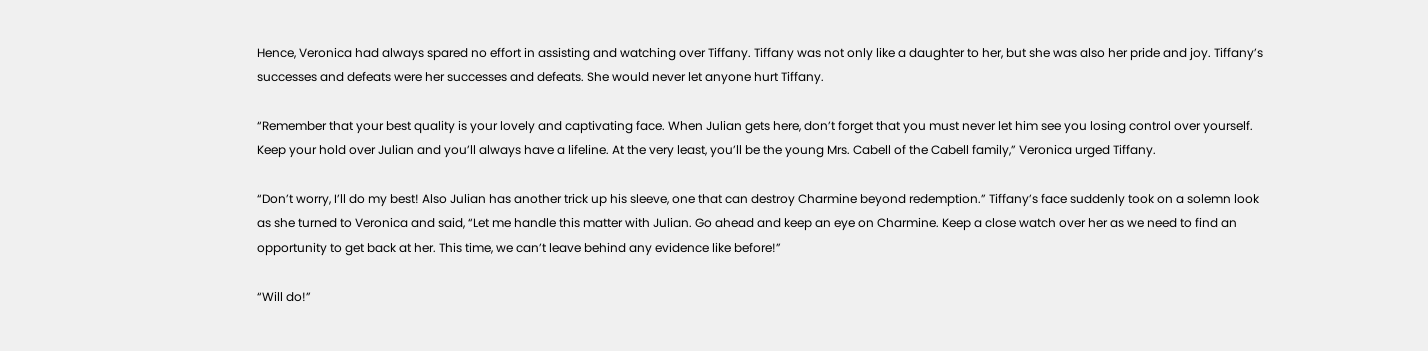Hence, Veronica had always spared no effort in assisting and watching over Tiffany. Tiffany was not only like a daughter to her, but she was also her pride and joy. Tiffany’s successes and defeats were her successes and defeats. She would never let anyone hurt Tiffany.

“Remember that your best quality is your lovely and captivating face. When Julian gets here, don’t forget that you must never let him see you losing control over yourself. Keep your hold over Julian and you’ll always have a lifeline. At the very least, you’ll be the young Mrs. Cabell of the Cabell family,” Veronica urged Tiffany.

“Don’t worry, I’ll do my best! Also Julian has another trick up his sleeve, one that can destroy Charmine beyond redemption.” Tiffany’s face suddenly took on a solemn look as she turned to Veronica and said, “Let me handle this matter with Julian. Go ahead and keep an eye on Charmine. Keep a close watch over her as we need to find an opportunity to get back at her. This time, we can’t leave behind any evidence like before!”

“Will do!”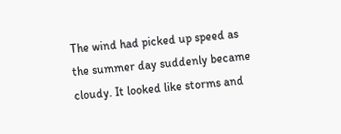The wind had picked up speed as the summer day suddenly became cloudy. It looked like storms and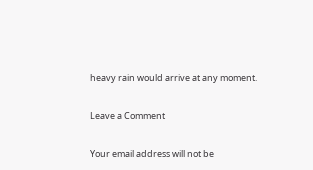heavy rain would arrive at any moment.

Leave a Comment

Your email address will not be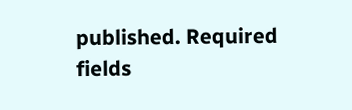published. Required fields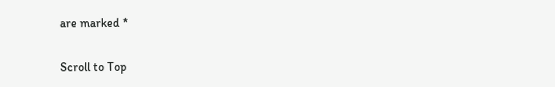are marked *

Scroll to Top